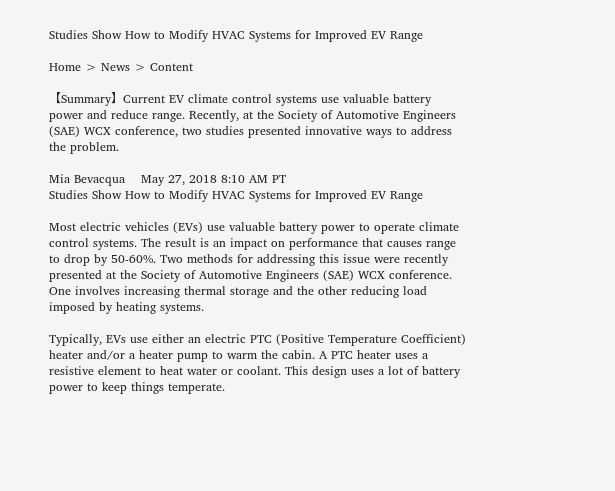Studies Show How to Modify HVAC Systems for Improved EV Range

Home > News > Content

【Summary】Current EV climate control systems use valuable battery power and reduce range. Recently, at the Society of Automotive Engineers (SAE) WCX conference, two studies presented innovative ways to address the problem.

Mia Bevacqua    May 27, 2018 8:10 AM PT
Studies Show How to Modify HVAC Systems for Improved EV Range

Most electric vehicles (EVs) use valuable battery power to operate climate control systems. The result is an impact on performance that causes range to drop by 50-60%. Two methods for addressing this issue were recently presented at the Society of Automotive Engineers (SAE) WCX conference. One involves increasing thermal storage and the other reducing load imposed by heating systems.

Typically, EVs use either an electric PTC (Positive Temperature Coefficient) heater and/or a heater pump to warm the cabin. A PTC heater uses a resistive element to heat water or coolant. This design uses a lot of battery power to keep things temperate.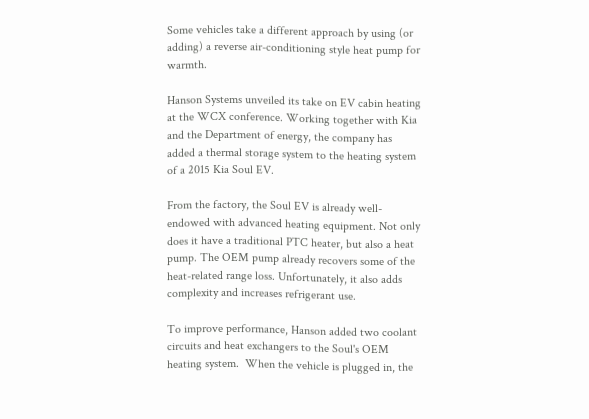Some vehicles take a different approach by using (or adding) a reverse air-conditioning style heat pump for warmth.

Hanson Systems unveiled its take on EV cabin heating at the WCX conference. Working together with Kia and the Department of energy, the company has added a thermal storage system to the heating system of a 2015 Kia Soul EV.

From the factory, the Soul EV is already well-endowed with advanced heating equipment. Not only does it have a traditional PTC heater, but also a heat pump. The OEM pump already recovers some of the heat-related range loss. Unfortunately, it also adds complexity and increases refrigerant use.

To improve performance, Hanson added two coolant circuits and heat exchangers to the Soul's OEM heating system.  When the vehicle is plugged in, the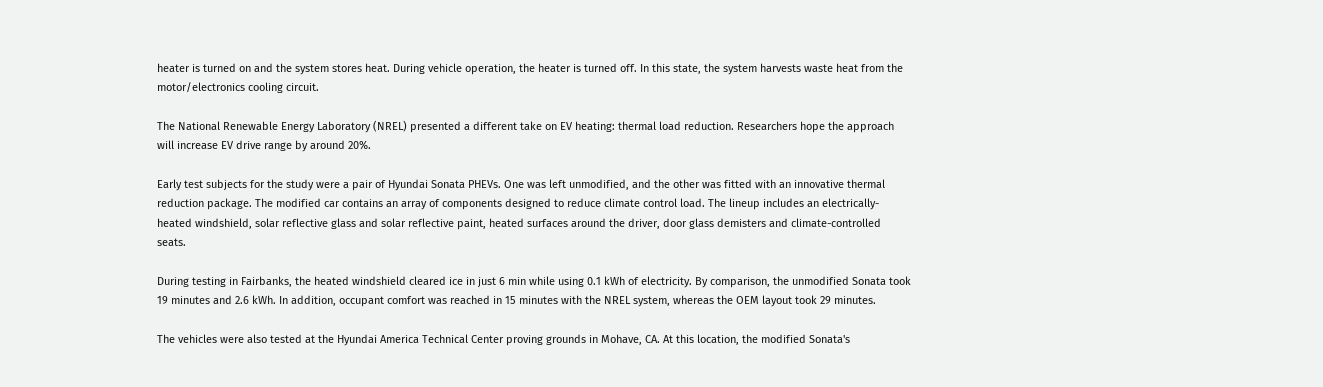heater is turned on and the system stores heat. During vehicle operation, the heater is turned off. In this state, the system harvests waste heat from the motor/electronics cooling circuit.

The National Renewable Energy Laboratory (NREL) presented a different take on EV heating: thermal load reduction. Researchers hope the approach will increase EV drive range by around 20%.

Early test subjects for the study were a pair of Hyundai Sonata PHEVs. One was left unmodified, and the other was fitted with an innovative thermal reduction package. The modified car contains an array of components designed to reduce climate control load. The lineup includes an electrically-heated windshield, solar reflective glass and solar reflective paint, heated surfaces around the driver, door glass demisters and climate-controlled seats.

During testing in Fairbanks, the heated windshield cleared ice in just 6 min while using 0.1 kWh of electricity. By comparison, the unmodified Sonata took 19 minutes and 2.6 kWh. In addition, occupant comfort was reached in 15 minutes with the NREL system, whereas the OEM layout took 29 minutes.

The vehicles were also tested at the Hyundai America Technical Center proving grounds in Mohave, CA. At this location, the modified Sonata's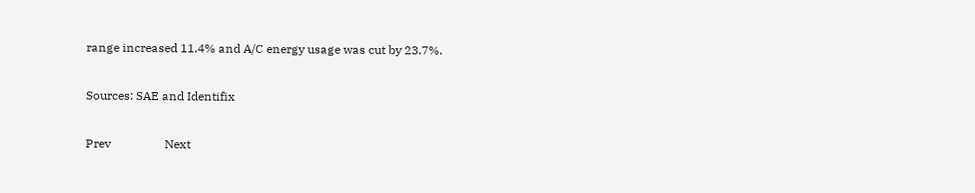range increased 11.4% and A/C energy usage was cut by 23.7%.

Sources: SAE and Identifix

Prev                  Next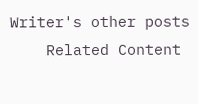Writer's other posts
    Related Content